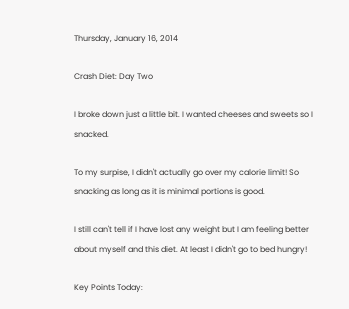Thursday, January 16, 2014

Crash Diet: Day Two

I broke down just a little bit. I wanted cheeses and sweets so I snacked.

To my surpise, I didn't actually go over my calorie limit! So snacking as long as it is minimal portions is good.

I still can't tell if I have lost any weight but I am feeling better about myself and this diet. At least I didn't go to bed hungry!

Key Points Today: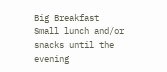Big Breakfast
Small lunch and/or snacks until the evening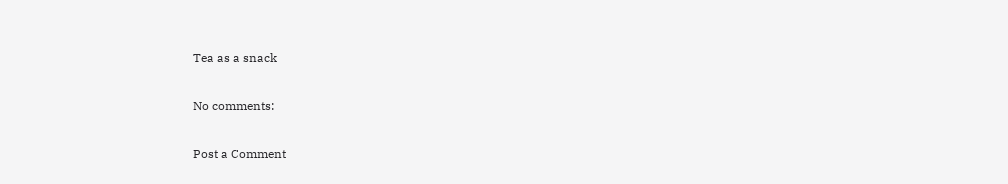Tea as a snack

No comments:

Post a Comment